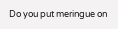Do you put meringue on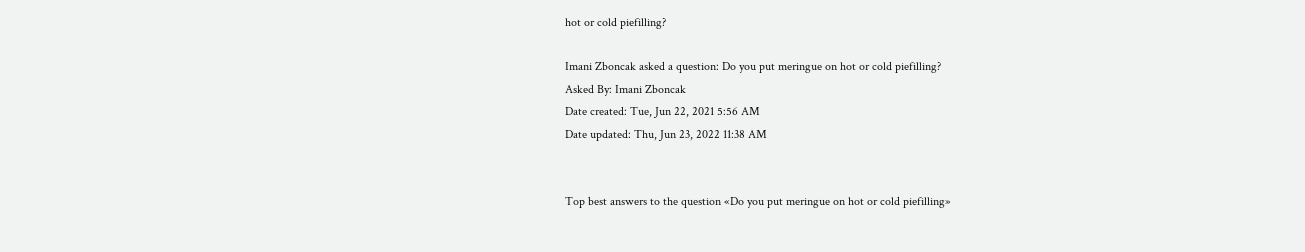hot or cold piefilling?

Imani Zboncak asked a question: Do you put meringue on hot or cold piefilling?
Asked By: Imani Zboncak
Date created: Tue, Jun 22, 2021 5:56 AM
Date updated: Thu, Jun 23, 2022 11:38 AM


Top best answers to the question «Do you put meringue on hot or cold piefilling»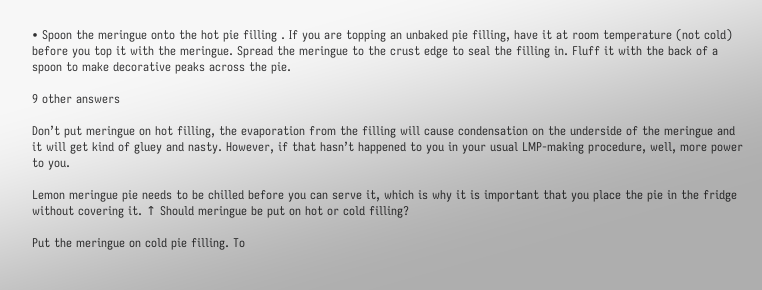• Spoon the meringue onto the hot pie filling . If you are topping an unbaked pie filling, have it at room temperature (not cold) before you top it with the meringue. Spread the meringue to the crust edge to seal the filling in. Fluff it with the back of a spoon to make decorative peaks across the pie.

9 other answers

Don’t put meringue on hot filling, the evaporation from the filling will cause condensation on the underside of the meringue and it will get kind of gluey and nasty. However, if that hasn’t happened to you in your usual LMP-making procedure, well, more power to you.

Lemon meringue pie needs to be chilled before you can serve it, which is why it is important that you place the pie in the fridge without covering it. ↑ Should meringue be put on hot or cold filling?

Put the meringue on cold pie filling. To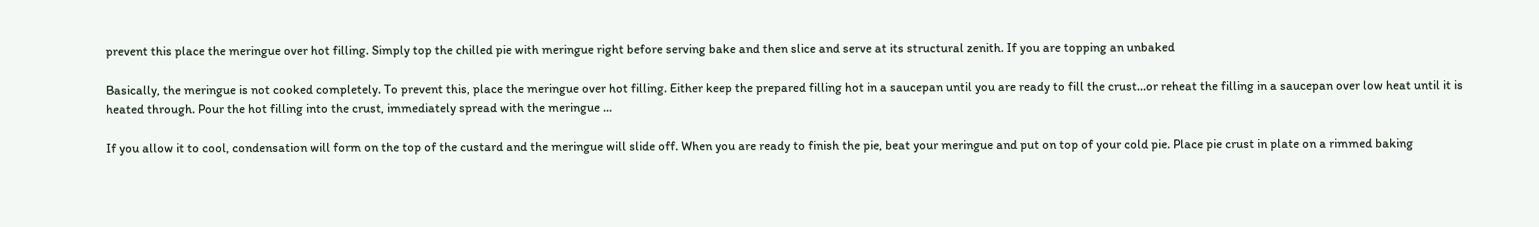prevent this place the meringue over hot filling. Simply top the chilled pie with meringue right before serving bake and then slice and serve at its structural zenith. If you are topping an unbaked

Basically, the meringue is not cooked completely. To prevent this, place the meringue over hot filling. Either keep the prepared filling hot in a saucepan until you are ready to fill the crust…or reheat the filling in a saucepan over low heat until it is heated through. Pour the hot filling into the crust, immediately spread with the meringue ...

If you allow it to cool, condensation will form on the top of the custard and the meringue will slide off. When you are ready to finish the pie, beat your meringue and put on top of your cold pie. Place pie crust in plate on a rimmed baking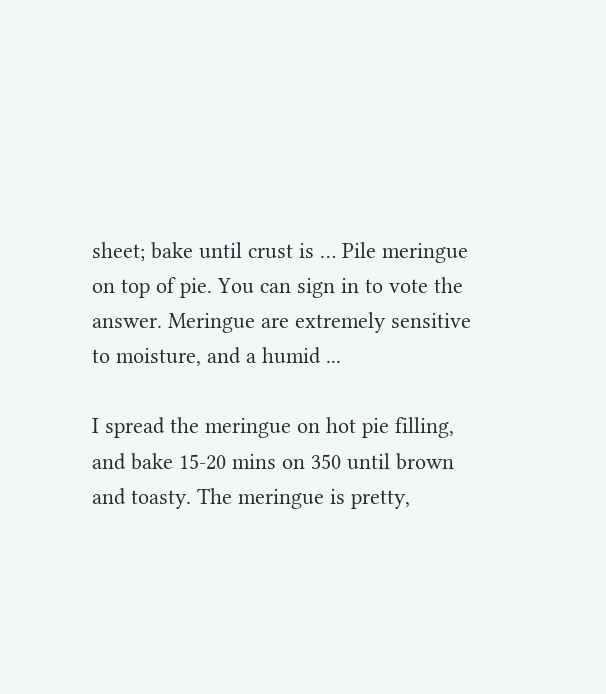sheet; bake until crust is … Pile meringue on top of pie. You can sign in to vote the answer. Meringue are extremely sensitive to moisture, and a humid ...

I spread the meringue on hot pie filling, and bake 15-20 mins on 350 until brown and toasty. The meringue is pretty,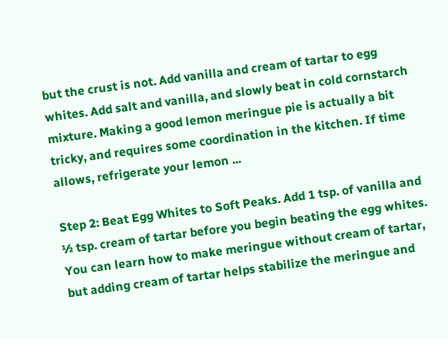but the crust is not. Add vanilla and cream of tartar to egg whites. Add salt and vanilla, and slowly beat in cold cornstarch mixture. Making a good lemon meringue pie is actually a bit tricky, and requires some coordination in the kitchen. If time allows, refrigerate your lemon ...

Step 2: Beat Egg Whites to Soft Peaks. Add 1 tsp. of vanilla and ½ tsp. cream of tartar before you begin beating the egg whites. You can learn how to make meringue without cream of tartar, but adding cream of tartar helps stabilize the meringue and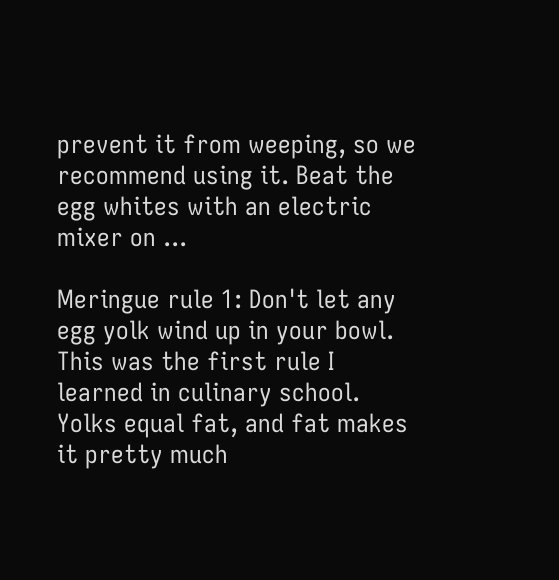prevent it from weeping, so we recommend using it. Beat the egg whites with an electric mixer on ...

Meringue rule 1: Don't let any egg yolk wind up in your bowl. This was the first rule I learned in culinary school. Yolks equal fat, and fat makes it pretty much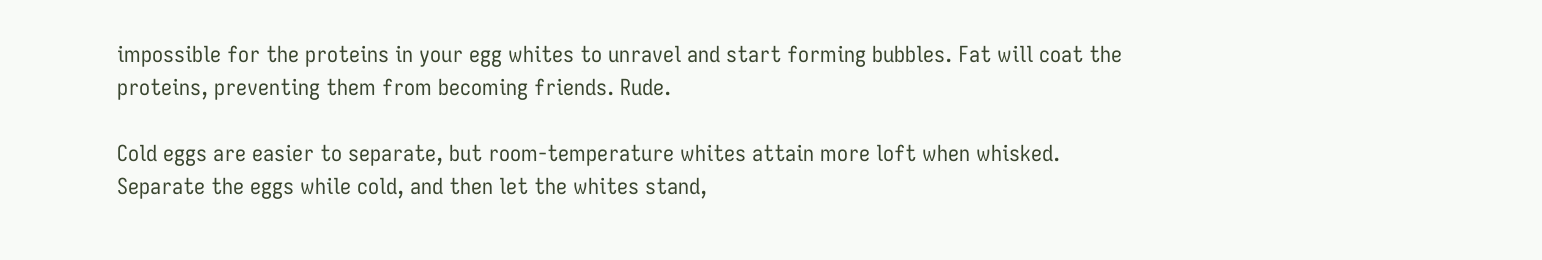impossible for the proteins in your egg whites to unravel and start forming bubbles. Fat will coat the proteins, preventing them from becoming friends. Rude.

Cold eggs are easier to separate, but room-temperature whites attain more loft when whisked. Separate the eggs while cold, and then let the whites stand,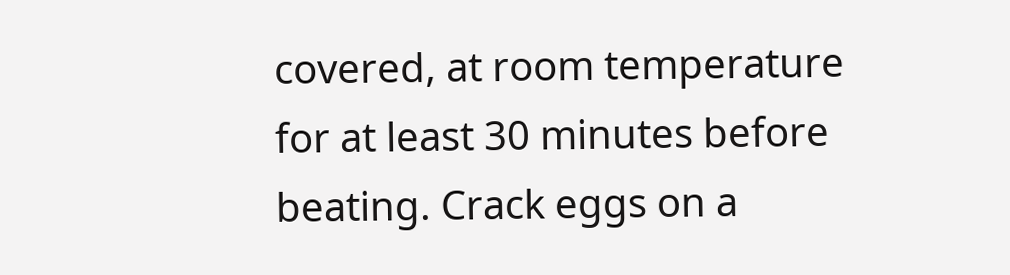covered, at room temperature for at least 30 minutes before beating. Crack eggs on a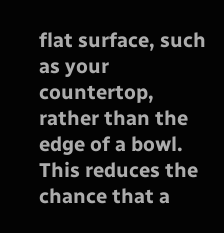flat surface, such as your countertop, rather than the edge of a bowl. This reduces the chance that a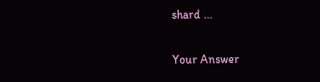shard ...

Your Answer